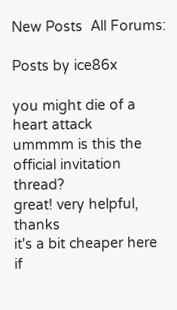New Posts  All Forums:

Posts by ice86x

you might die of a heart attack
ummmm is this the official invitation thread?
great! very helpful, thanks
it's a bit cheaper here
if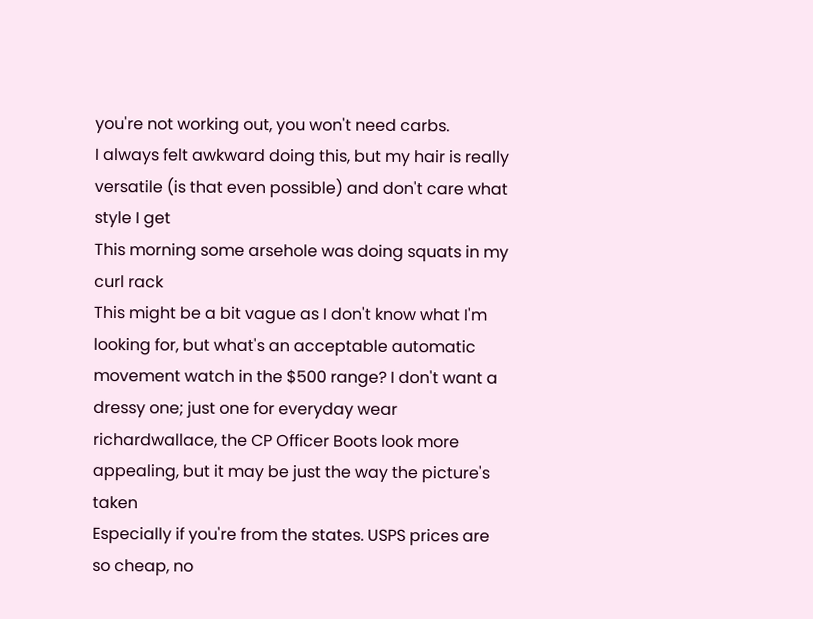you're not working out, you won't need carbs.
I always felt awkward doing this, but my hair is really versatile (is that even possible) and don't care what style I get
This morning some arsehole was doing squats in my curl rack
This might be a bit vague as I don't know what I'm looking for, but what's an acceptable automatic movement watch in the $500 range? I don't want a dressy one; just one for everyday wear
richardwallace, the CP Officer Boots look more appealing, but it may be just the way the picture's taken
Especially if you're from the states. USPS prices are so cheap, no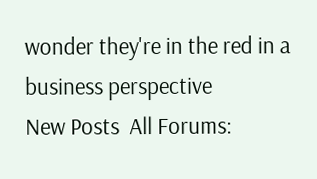wonder they're in the red in a business perspective
New Posts  All Forums: